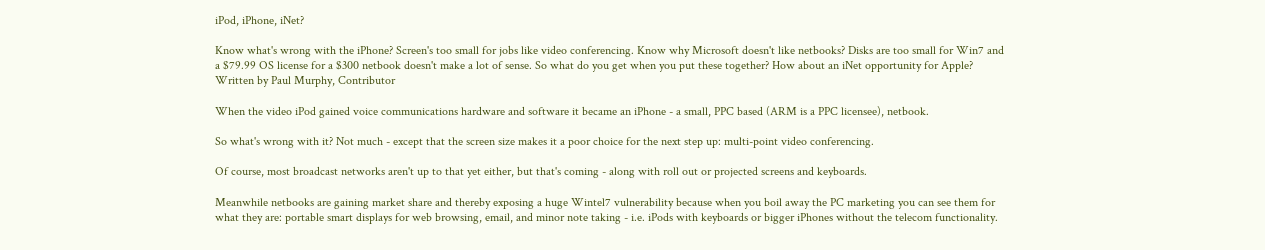iPod, iPhone, iNet?

Know what's wrong with the iPhone? Screen's too small for jobs like video conferencing. Know why Microsoft doesn't like netbooks? Disks are too small for Win7 and a $79.99 OS license for a $300 netbook doesn't make a lot of sense. So what do you get when you put these together? How about an iNet opportunity for Apple?
Written by Paul Murphy, Contributor

When the video iPod gained voice communications hardware and software it became an iPhone - a small, PPC based (ARM is a PPC licensee), netbook.

So what's wrong with it? Not much - except that the screen size makes it a poor choice for the next step up: multi-point video conferencing.

Of course, most broadcast networks aren't up to that yet either, but that's coming - along with roll out or projected screens and keyboards.

Meanwhile netbooks are gaining market share and thereby exposing a huge Wintel7 vulnerability because when you boil away the PC marketing you can see them for what they are: portable smart displays for web browsing, email, and minor note taking - i.e. iPods with keyboards or bigger iPhones without the telecom functionality.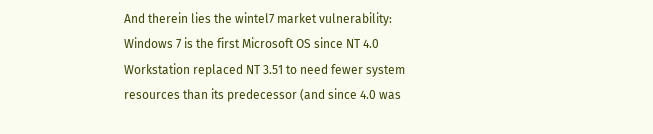And therein lies the wintel7 market vulnerability: Windows 7 is the first Microsoft OS since NT 4.0 Workstation replaced NT 3.51 to need fewer system resources than its predecessor (and since 4.0 was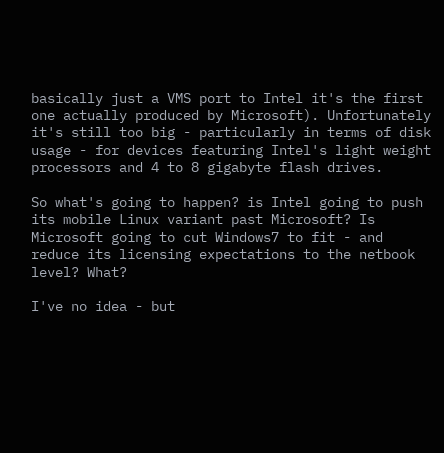basically just a VMS port to Intel it's the first one actually produced by Microsoft). Unfortunately it's still too big - particularly in terms of disk usage - for devices featuring Intel's light weight processors and 4 to 8 gigabyte flash drives.

So what's going to happen? is Intel going to push its mobile Linux variant past Microsoft? Is Microsoft going to cut Windows7 to fit - and reduce its licensing expectations to the netbook level? What?

I've no idea - but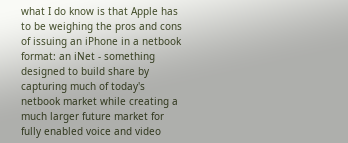what I do know is that Apple has to be weighing the pros and cons of issuing an iPhone in a netbook format: an iNet - something designed to build share by capturing much of today's netbook market while creating a much larger future market for fully enabled voice and video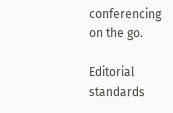conferencing on the go.

Editorial standards